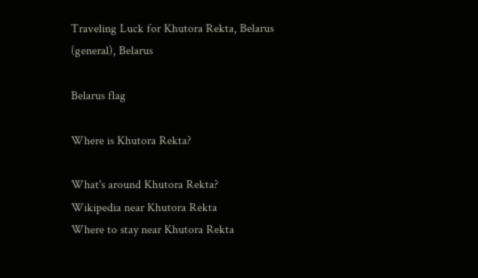Traveling Luck for Khutora Rekta, Belarus (general), Belarus

Belarus flag

Where is Khutora Rekta?

What's around Khutora Rekta?
Wikipedia near Khutora Rekta
Where to stay near Khutora Rekta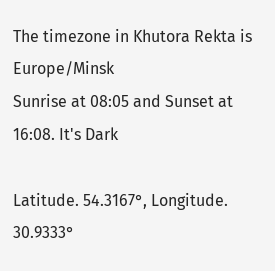The timezone in Khutora Rekta is Europe/Minsk
Sunrise at 08:05 and Sunset at 16:08. It's Dark

Latitude. 54.3167°, Longitude. 30.9333°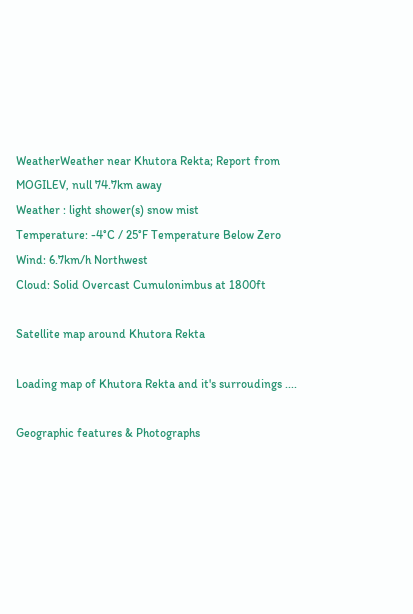WeatherWeather near Khutora Rekta; Report from MOGILEV, null 74.7km away
Weather : light shower(s) snow mist
Temperature: -4°C / 25°F Temperature Below Zero
Wind: 6.7km/h Northwest
Cloud: Solid Overcast Cumulonimbus at 1800ft

Satellite map around Khutora Rekta

Loading map of Khutora Rekta and it's surroudings ....

Geographic features & Photographs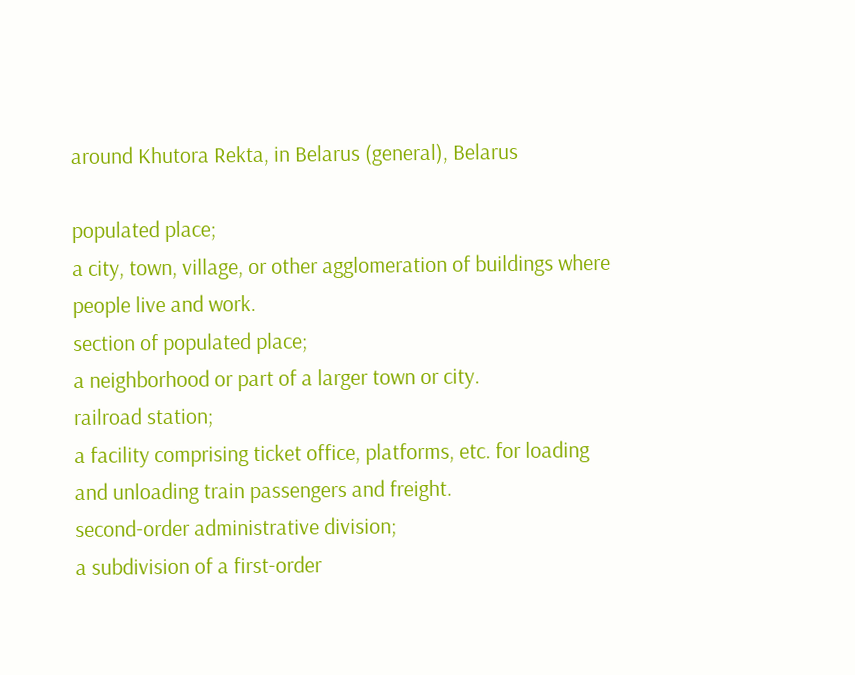around Khutora Rekta, in Belarus (general), Belarus

populated place;
a city, town, village, or other agglomeration of buildings where people live and work.
section of populated place;
a neighborhood or part of a larger town or city.
railroad station;
a facility comprising ticket office, platforms, etc. for loading and unloading train passengers and freight.
second-order administrative division;
a subdivision of a first-order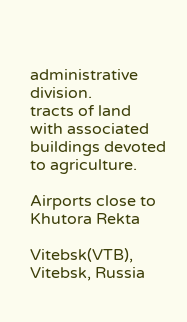administrative division.
tracts of land with associated buildings devoted to agriculture.

Airports close to Khutora Rekta

Vitebsk(VTB), Vitebsk, Russia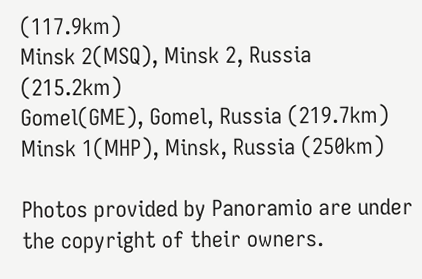(117.9km)
Minsk 2(MSQ), Minsk 2, Russia (215.2km)
Gomel(GME), Gomel, Russia (219.7km)
Minsk 1(MHP), Minsk, Russia (250km)

Photos provided by Panoramio are under the copyright of their owners.